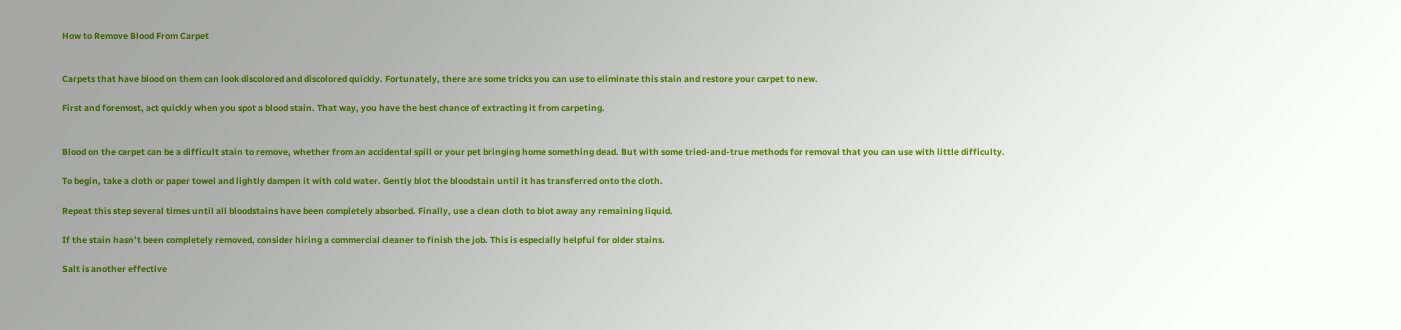How to Remove Blood From Carpet


Carpets that have blood on them can look discolored and discolored quickly. Fortunately, there are some tricks you can use to eliminate this stain and restore your carpet to new.

First and foremost, act quickly when you spot a blood stain. That way, you have the best chance of extracting it from carpeting.


Blood on the carpet can be a difficult stain to remove, whether from an accidental spill or your pet bringing home something dead. But with some tried-and-true methods for removal that you can use with little difficulty.

To begin, take a cloth or paper towel and lightly dampen it with cold water. Gently blot the bloodstain until it has transferred onto the cloth.

Repeat this step several times until all bloodstains have been completely absorbed. Finally, use a clean cloth to blot away any remaining liquid.

If the stain hasn’t been completely removed, consider hiring a commercial cleaner to finish the job. This is especially helpful for older stains.

Salt is another effective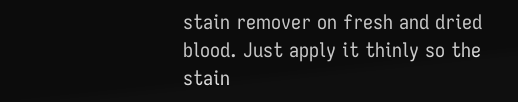stain remover on fresh and dried blood. Just apply it thinly so the stain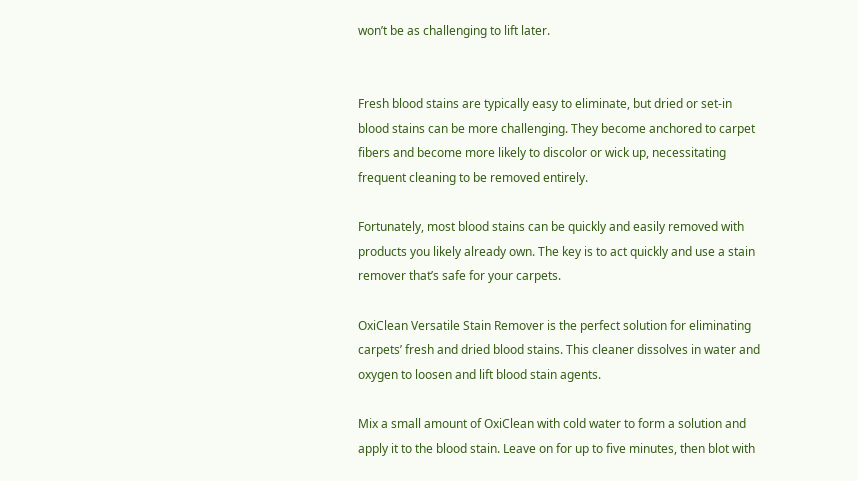won’t be as challenging to lift later.


Fresh blood stains are typically easy to eliminate, but dried or set-in blood stains can be more challenging. They become anchored to carpet fibers and become more likely to discolor or wick up, necessitating frequent cleaning to be removed entirely.

Fortunately, most blood stains can be quickly and easily removed with products you likely already own. The key is to act quickly and use a stain remover that’s safe for your carpets.

OxiClean Versatile Stain Remover is the perfect solution for eliminating carpets’ fresh and dried blood stains. This cleaner dissolves in water and oxygen to loosen and lift blood stain agents.

Mix a small amount of OxiClean with cold water to form a solution and apply it to the blood stain. Leave on for up to five minutes, then blot with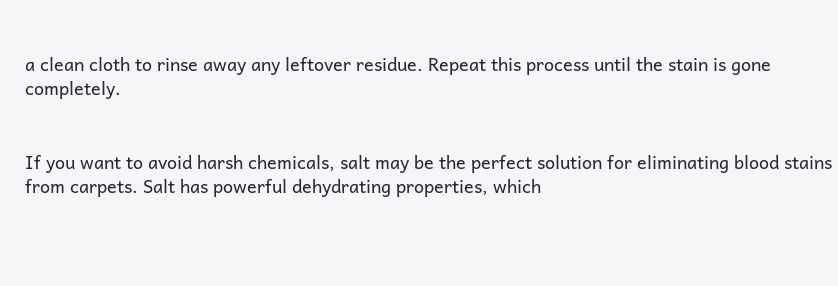a clean cloth to rinse away any leftover residue. Repeat this process until the stain is gone completely.


If you want to avoid harsh chemicals, salt may be the perfect solution for eliminating blood stains from carpets. Salt has powerful dehydrating properties, which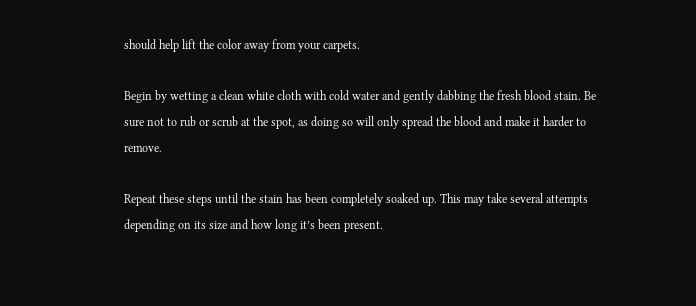should help lift the color away from your carpets.

Begin by wetting a clean white cloth with cold water and gently dabbing the fresh blood stain. Be sure not to rub or scrub at the spot, as doing so will only spread the blood and make it harder to remove.

Repeat these steps until the stain has been completely soaked up. This may take several attempts depending on its size and how long it’s been present.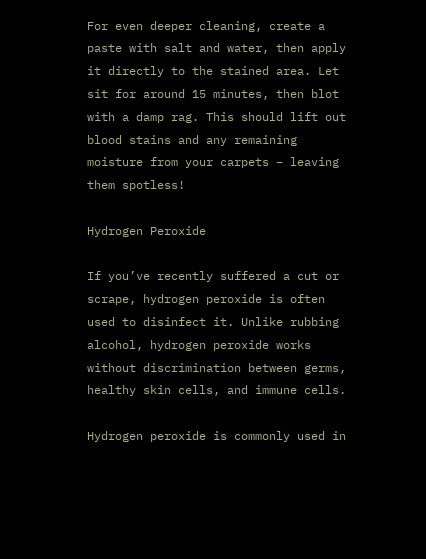For even deeper cleaning, create a paste with salt and water, then apply it directly to the stained area. Let sit for around 15 minutes, then blot with a damp rag. This should lift out blood stains and any remaining moisture from your carpets – leaving them spotless!

Hydrogen Peroxide

If you’ve recently suffered a cut or scrape, hydrogen peroxide is often used to disinfect it. Unlike rubbing alcohol, hydrogen peroxide works without discrimination between germs, healthy skin cells, and immune cells.

Hydrogen peroxide is commonly used in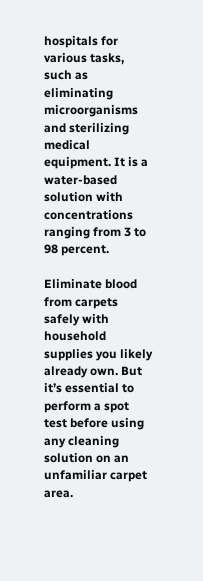hospitals for various tasks, such as eliminating microorganisms and sterilizing medical equipment. It is a water-based solution with concentrations ranging from 3 to 98 percent.

Eliminate blood from carpets safely with household supplies you likely already own. But it’s essential to perform a spot test before using any cleaning solution on an unfamiliar carpet area.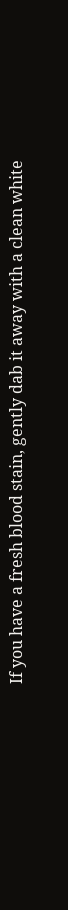If you have a fresh blood stain, gently dab it away with a clean white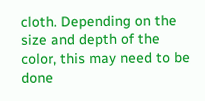cloth. Depending on the size and depth of the color, this may need to be done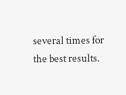several times for the best results.